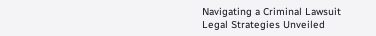Navigating a Criminal Lawsuit Legal Strategies Unveiled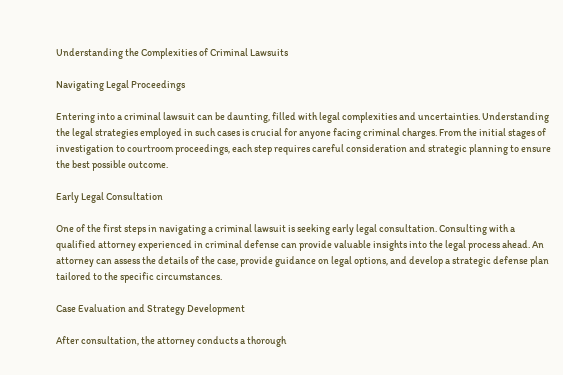Understanding the Complexities of Criminal Lawsuits

Navigating Legal Proceedings

Entering into a criminal lawsuit can be daunting, filled with legal complexities and uncertainties. Understanding the legal strategies employed in such cases is crucial for anyone facing criminal charges. From the initial stages of investigation to courtroom proceedings, each step requires careful consideration and strategic planning to ensure the best possible outcome.

Early Legal Consultation

One of the first steps in navigating a criminal lawsuit is seeking early legal consultation. Consulting with a qualified attorney experienced in criminal defense can provide valuable insights into the legal process ahead. An attorney can assess the details of the case, provide guidance on legal options, and develop a strategic defense plan tailored to the specific circumstances.

Case Evaluation and Strategy Development

After consultation, the attorney conducts a thorough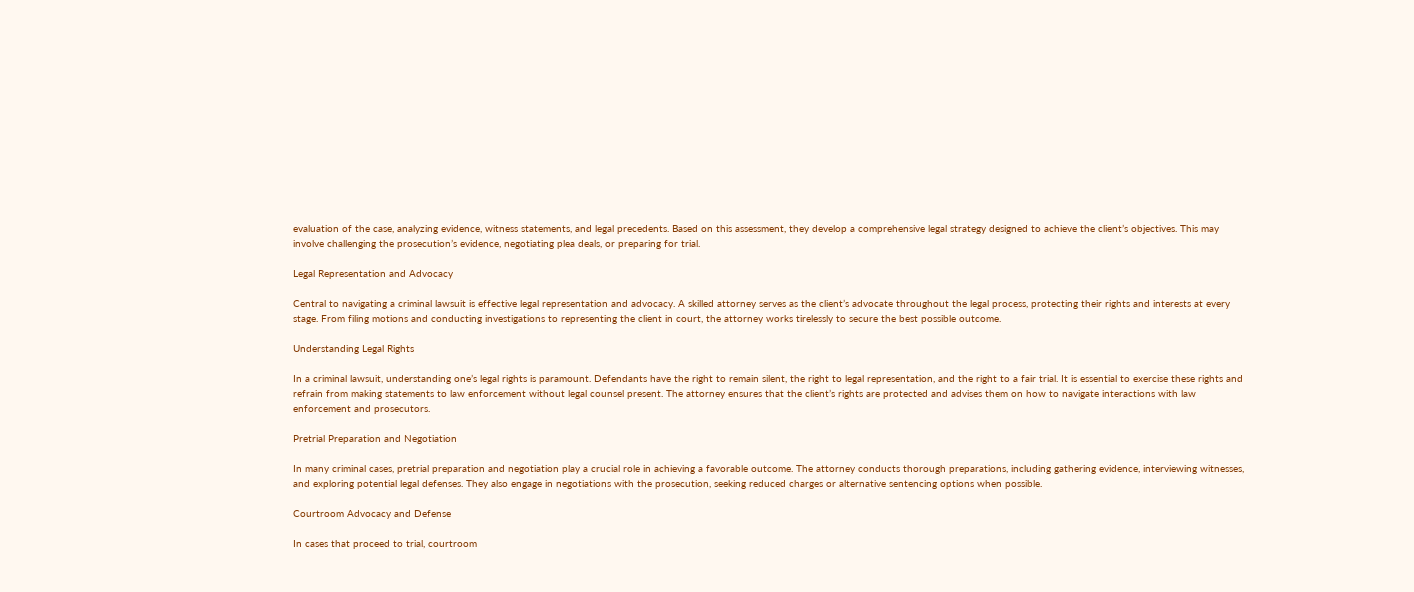evaluation of the case, analyzing evidence, witness statements, and legal precedents. Based on this assessment, they develop a comprehensive legal strategy designed to achieve the client’s objectives. This may involve challenging the prosecution’s evidence, negotiating plea deals, or preparing for trial.

Legal Representation and Advocacy

Central to navigating a criminal lawsuit is effective legal representation and advocacy. A skilled attorney serves as the client’s advocate throughout the legal process, protecting their rights and interests at every stage. From filing motions and conducting investigations to representing the client in court, the attorney works tirelessly to secure the best possible outcome.

Understanding Legal Rights

In a criminal lawsuit, understanding one’s legal rights is paramount. Defendants have the right to remain silent, the right to legal representation, and the right to a fair trial. It is essential to exercise these rights and refrain from making statements to law enforcement without legal counsel present. The attorney ensures that the client’s rights are protected and advises them on how to navigate interactions with law enforcement and prosecutors.

Pretrial Preparation and Negotiation

In many criminal cases, pretrial preparation and negotiation play a crucial role in achieving a favorable outcome. The attorney conducts thorough preparations, including gathering evidence, interviewing witnesses, and exploring potential legal defenses. They also engage in negotiations with the prosecution, seeking reduced charges or alternative sentencing options when possible.

Courtroom Advocacy and Defense

In cases that proceed to trial, courtroom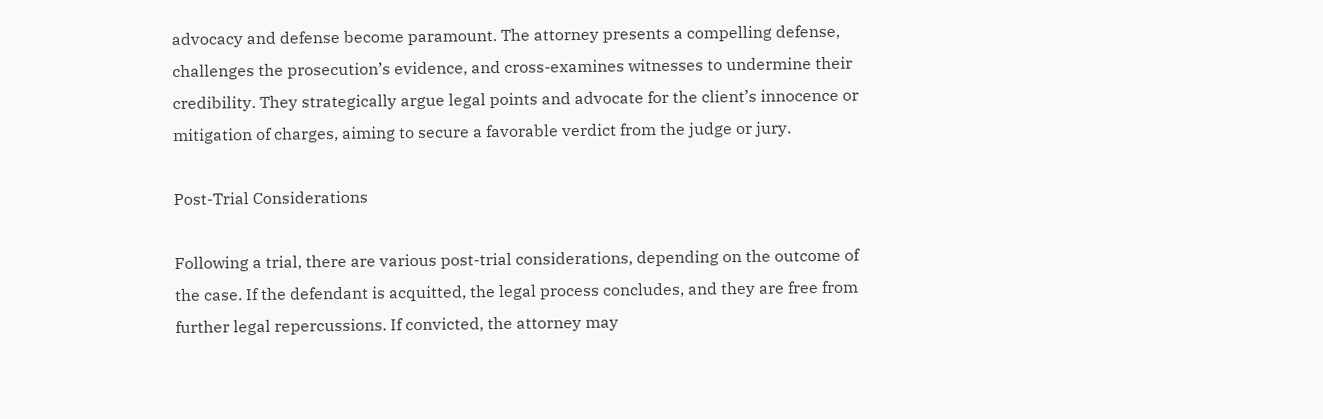advocacy and defense become paramount. The attorney presents a compelling defense, challenges the prosecution’s evidence, and cross-examines witnesses to undermine their credibility. They strategically argue legal points and advocate for the client’s innocence or mitigation of charges, aiming to secure a favorable verdict from the judge or jury.

Post-Trial Considerations

Following a trial, there are various post-trial considerations, depending on the outcome of the case. If the defendant is acquitted, the legal process concludes, and they are free from further legal repercussions. If convicted, the attorney may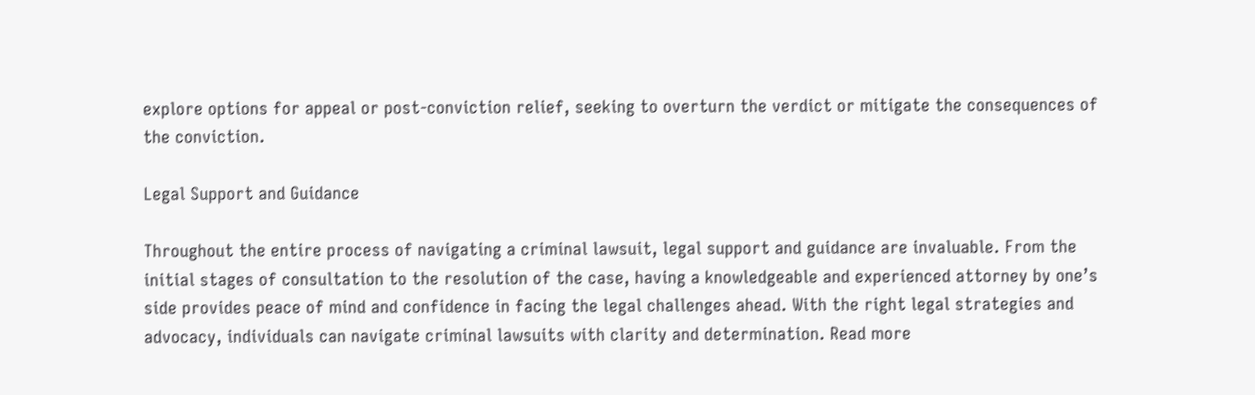explore options for appeal or post-conviction relief, seeking to overturn the verdict or mitigate the consequences of the conviction.

Legal Support and Guidance

Throughout the entire process of navigating a criminal lawsuit, legal support and guidance are invaluable. From the initial stages of consultation to the resolution of the case, having a knowledgeable and experienced attorney by one’s side provides peace of mind and confidence in facing the legal challenges ahead. With the right legal strategies and advocacy, individuals can navigate criminal lawsuits with clarity and determination. Read more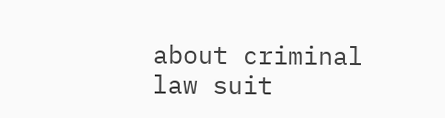about criminal law suit